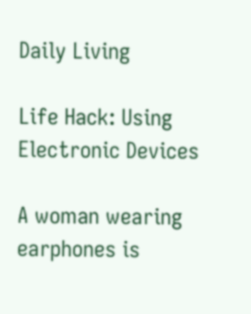Daily Living

Life Hack: Using Electronic Devices

A woman wearing earphones is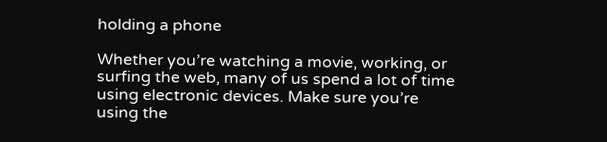holding a phone

Whether you’re watching a movie, working, or surfing the web, many of us spend a lot of time using electronic devices. Make sure you’re using the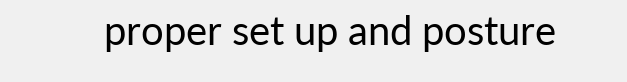proper set up and posture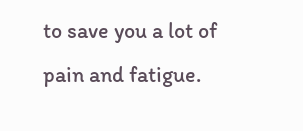to save you a lot of pain and fatigue.